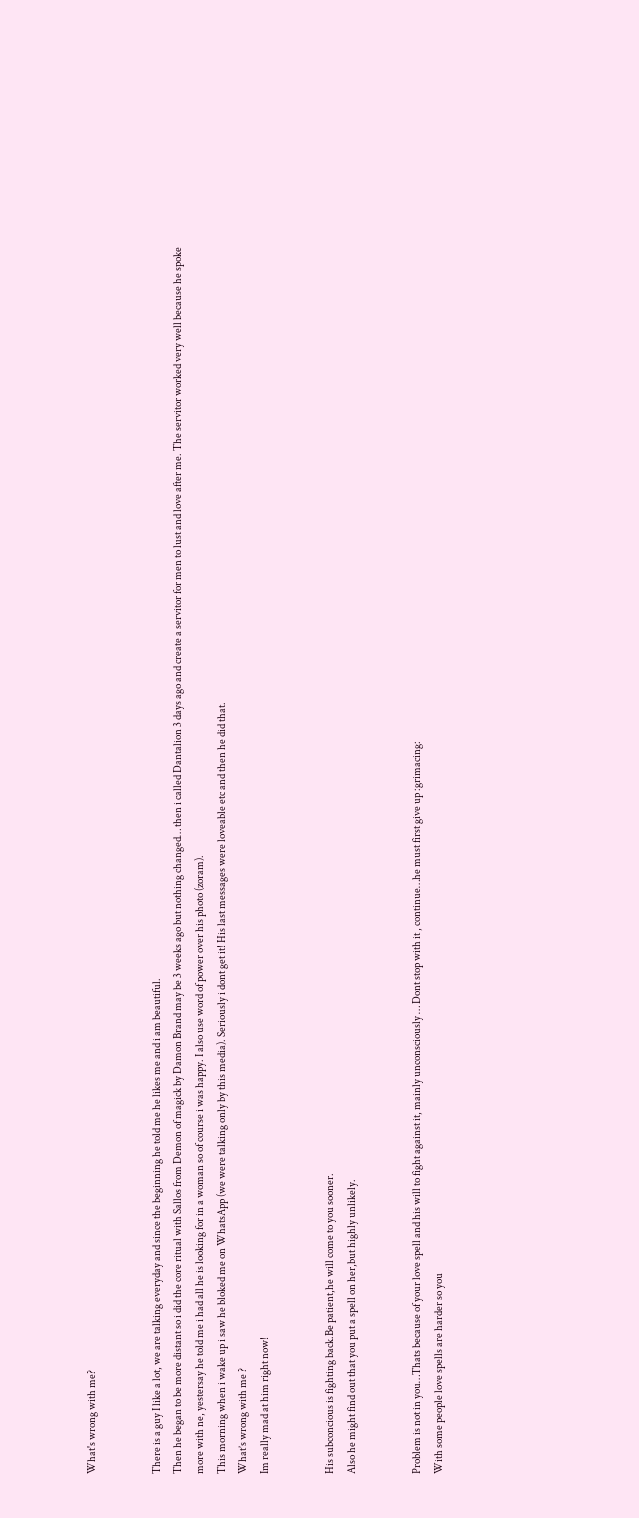What's wrong with me?


There is a guy I like a lot, we are talking everyday and since the beginning he told me he likes me and i am beautiful.
Then he began to be more distant so i did the core ritual with Sallos from Demon of magick by Damon Brand may be 3 weeks ago but nothing changed… then i called Dantalion 3 days ago and create a servitor for men to lust and love after me. The servitor worked very well because he spoke more with ne, yestersay he told me i had all he is looking for in a woman so of course i was happy. I also use word of power over his photo (zoram).
This morning when i wake up i saw he bloked me on WhatsApp (we were talking only by this media). Seriously i dont get it! His last messages were loveable etc and then he did that.
What’s wrong with me ?
Im really mad at him right now!


His subconcious is fighting back.Be patient,he will come to you sooner.
Also he might find out that you put a spell on her,but highly unlikely.


Problem is not in you…Thats because of your love spell and his will to fight against it, mainly unconsciously … Dont stop with it , continue…he must first give up :grimacing:
With some people love spells are harder so you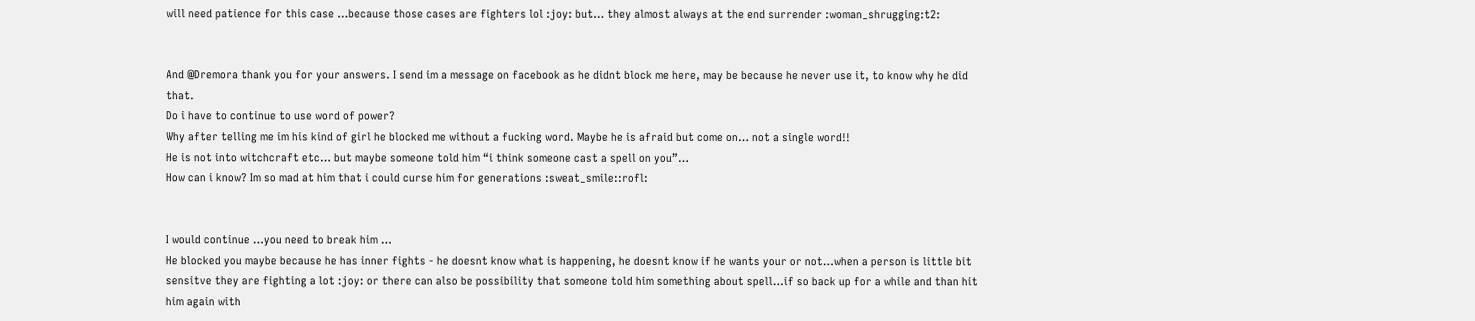will need patience for this case …because those cases are fighters lol :joy: but… they almost always at the end surrender :woman_shrugging:t2:


And @Dremora thank you for your answers. I send im a message on facebook as he didnt block me here, may be because he never use it, to know why he did that.
Do i have to continue to use word of power?
Why after telling me im his kind of girl he blocked me without a fucking word. Maybe he is afraid but come on… not a single word!!
He is not into witchcraft etc… but maybe someone told him “i think someone cast a spell on you”…
How can i know? Im so mad at him that i could curse him for generations :sweat_smile::rofl:


I would continue …you need to break him …
He blocked you maybe because he has inner fights - he doesnt know what is happening, he doesnt know if he wants your or not…when a person is little bit sensitve they are fighting a lot :joy: or there can also be possibility that someone told him something about spell…if so back up for a while and than hit him again with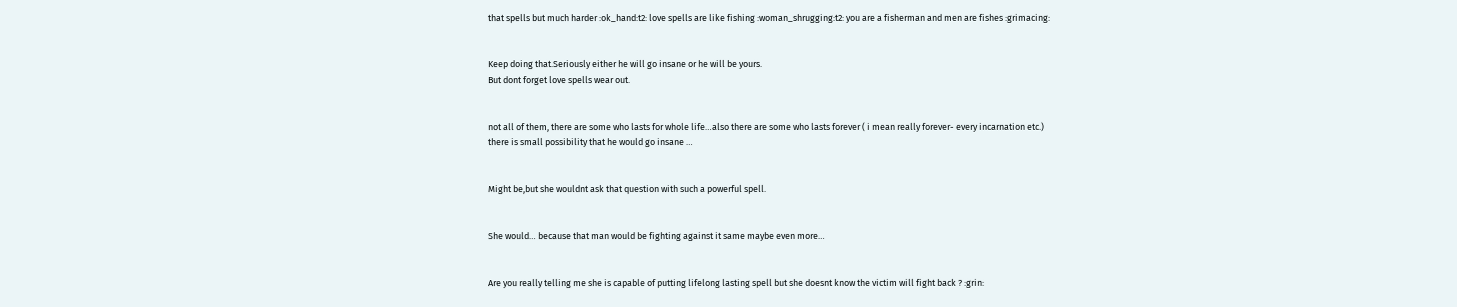that spells but much harder :ok_hand:t2: love spells are like fishing :woman_shrugging:t2: you are a fisherman and men are fishes :grimacing:


Keep doing that.Seriously either he will go insane or he will be yours.
But dont forget love spells wear out.


not all of them, there are some who lasts for whole life…also there are some who lasts forever ( i mean really forever- every incarnation etc.)
there is small possibility that he would go insane …


Might be,but she wouldnt ask that question with such a powerful spell.


She would… because that man would be fighting against it same maybe even more…


Are you really telling me she is capable of putting lifelong lasting spell but she doesnt know the victim will fight back ? :grin: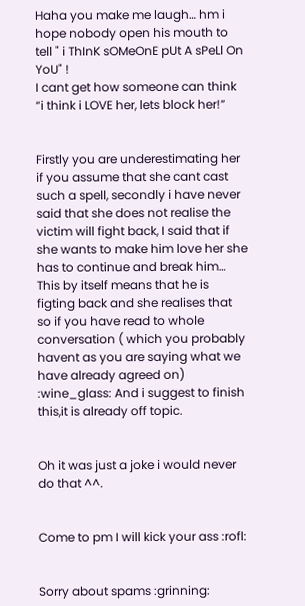Haha you make me laugh… hm i hope nobody open his mouth to tell " i ThInK sOMeOnE pUt A sPeLl On YoU" !
I cant get how someone can think “i think i LOVE her, lets block her!”


Firstly you are underestimating her if you assume that she cant cast such a spell, secondly i have never said that she does not realise the victim will fight back, I said that if she wants to make him love her she has to continue and break him… This by itself means that he is figting back and she realises that so if you have read to whole conversation ( which you probably havent as you are saying what we have already agreed on) :wine_glass: And i suggest to finish this,it is already off topic.


Oh it was just a joke i would never do that ^^.


Come to pm I will kick your ass :rofl:


Sorry about spams :grinning: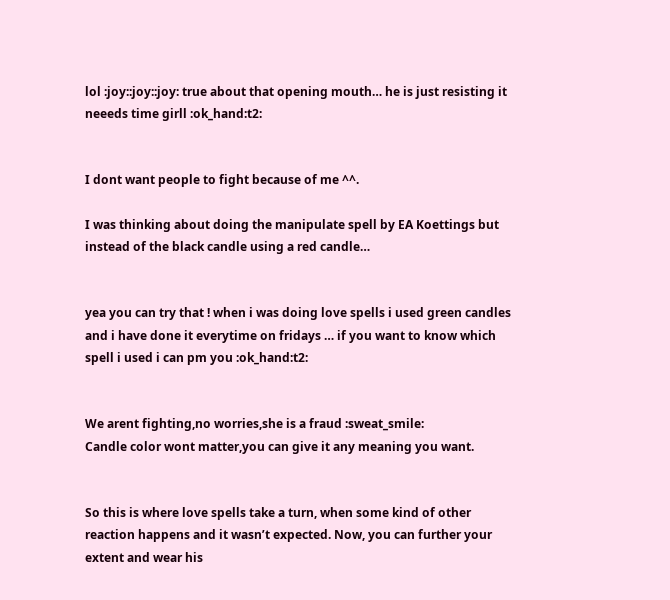lol :joy::joy::joy: true about that opening mouth… he is just resisting it neeeds time girll :ok_hand:t2:


I dont want people to fight because of me ^^.

I was thinking about doing the manipulate spell by EA Koettings but instead of the black candle using a red candle…


yea you can try that ! when i was doing love spells i used green candles and i have done it everytime on fridays … if you want to know which spell i used i can pm you :ok_hand:t2:


We arent fighting,no worries,she is a fraud :sweat_smile:
Candle color wont matter,you can give it any meaning you want.


So this is where love spells take a turn, when some kind of other reaction happens and it wasn’t expected. Now, you can further your extent and wear his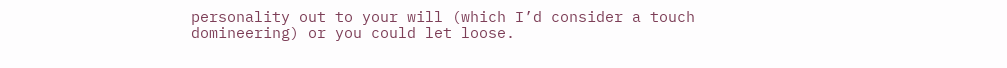personality out to your will (which I’d consider a touch domineering) or you could let loose.